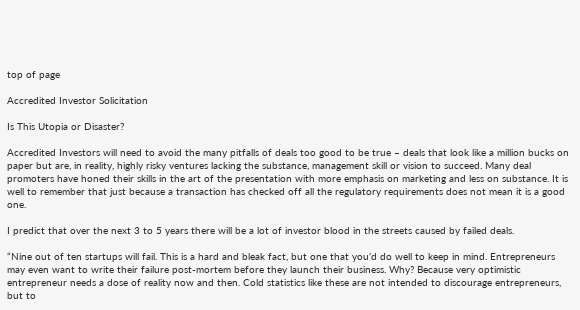top of page

Accredited Investor Solicitation

Is This Utopia or Disaster?

Accredited Investors will need to avoid the many pitfalls of deals too good to be true – deals that look like a million bucks on paper but are, in reality, highly risky ventures lacking the substance, management skill or vision to succeed. Many deal promoters have honed their skills in the art of the presentation with more emphasis on marketing and less on substance. It is well to remember that just because a transaction has checked off all the regulatory requirements does not mean it is a good one.

I predict that over the next 3 to 5 years there will be a lot of investor blood in the streets caused by failed deals.

“Nine out of ten startups will fail. This is a hard and bleak fact, but one that you’d do well to keep in mind. Entrepreneurs may even want to write their failure post-mortem before they launch their business. Why? Because very optimistic entrepreneur needs a dose of reality now and then. Cold statistics like these are not intended to discourage entrepreneurs, but to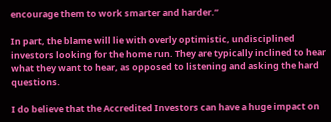encourage them to work smarter and harder.”

In part, the blame will lie with overly optimistic, undisciplined investors looking for the home run. They are typically inclined to hear what they want to hear, as opposed to listening and asking the hard questions.

I do believe that the Accredited Investors can have a huge impact on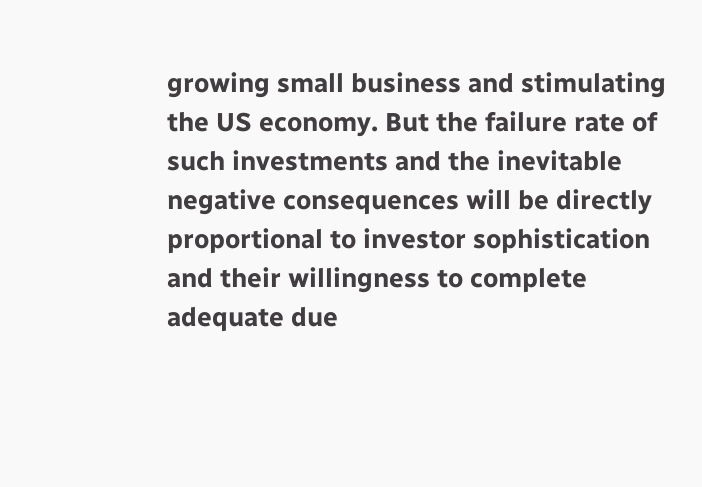growing small business and stimulating the US economy. But the failure rate of such investments and the inevitable negative consequences will be directly proportional to investor sophistication and their willingness to complete adequate due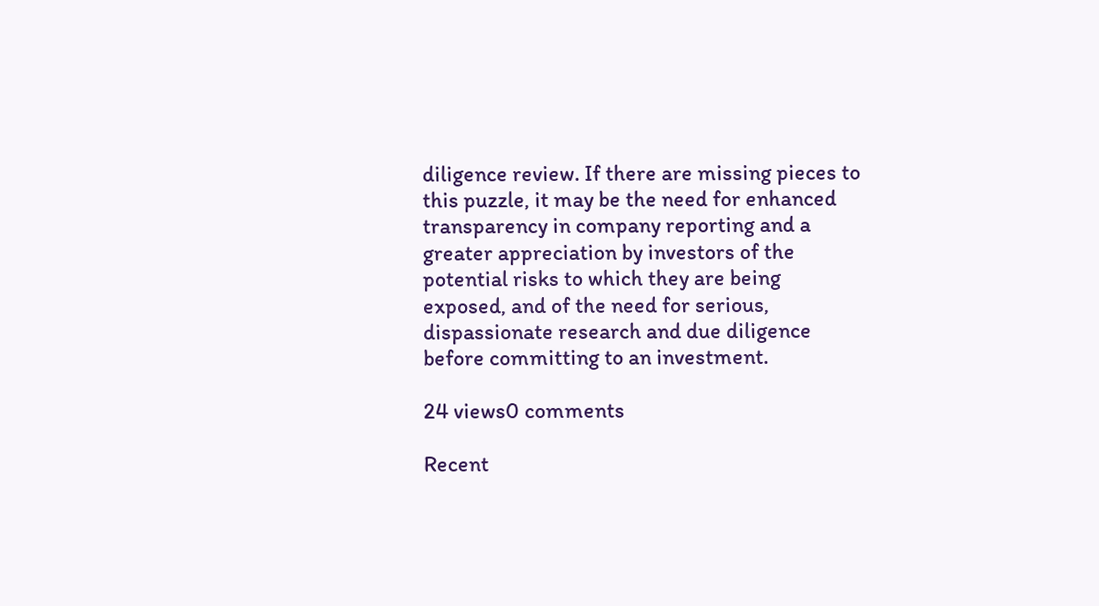diligence review. If there are missing pieces to this puzzle, it may be the need for enhanced transparency in company reporting and a greater appreciation by investors of the potential risks to which they are being exposed, and of the need for serious, dispassionate research and due diligence before committing to an investment.

24 views0 comments

Recent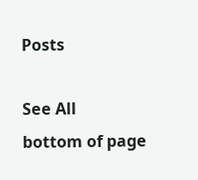Posts

See All
bottom of page